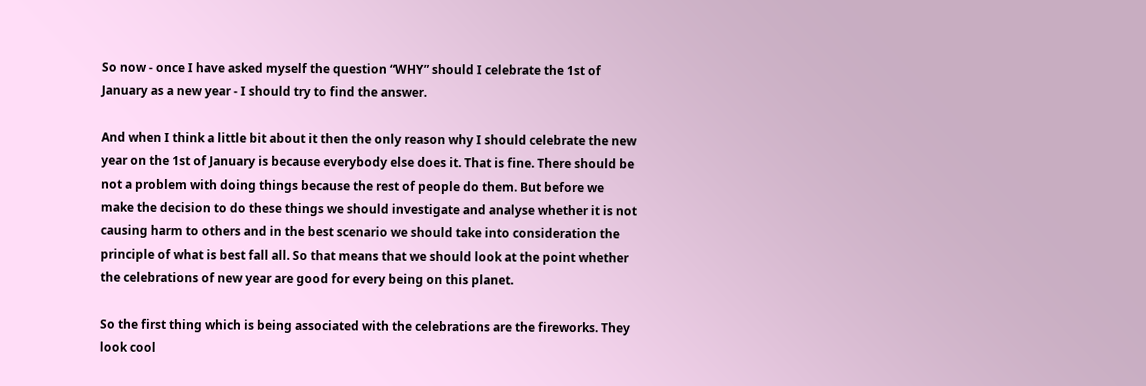So now - once I have asked myself the question “WHY” should I celebrate the 1st of January as a new year - I should try to find the answer.

And when I think a little bit about it then the only reason why I should celebrate the new year on the 1st of January is because everybody else does it. That is fine. There should be not a problem with doing things because the rest of people do them. But before we make the decision to do these things we should investigate and analyse whether it is not causing harm to others and in the best scenario we should take into consideration the principle of what is best fall all. So that means that we should look at the point whether the celebrations of new year are good for every being on this planet.

So the first thing which is being associated with the celebrations are the fireworks. They look cool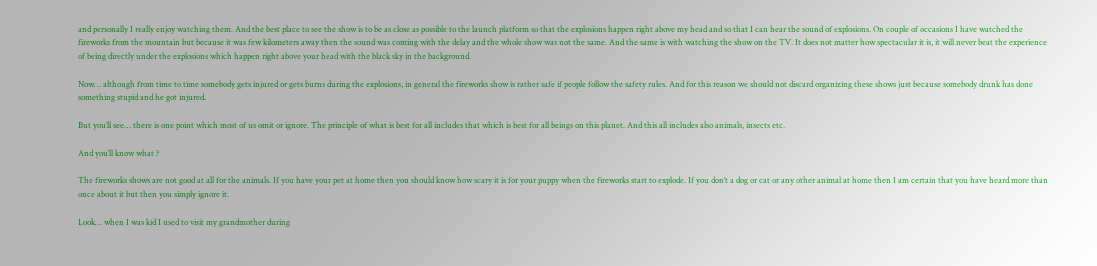and personally I really enjoy watching them. And the best place to see the show is to be as close as possible to the launch platform so that the explosions happen right above my head and so that I can hear the sound of explosions. On couple of occasions I have watched the fireworks from the mountain but because it was few kilometers away then the sound was coming with the delay and the whole show was not the same. And the same is with watching the show on the TV. It does not matter how spectacular it is, it will never beat the experience of being directly under the explosions which happen right above your head with the black sky in the background.

Now… although from time to time somebody gets injured or gets burns during the explosions, in general the fireworks show is rather safe if people follow the safety rules. And for this reason we should not discard organizing these shows just because somebody drunk has done something stupid and he got injured.

But you’ll see… there is one point which most of us omit or ignore. The principle of what is best for all includes that which is best for all beings on this planet. And this all includes also animals, insects etc.

And you’ll know what ?

The fireworks shows are not good at all for the animals. If you have your pet at home then you should know how scary it is for your puppy when the fireworks start to explode. If you don’t a dog or cat or any other animal at home then I am certain that you have heard more than once about it but then you simply ignore it.

Look… when I was kid I used to visit my grandmother during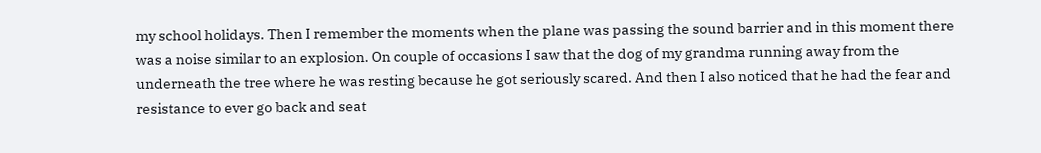my school holidays. Then I remember the moments when the plane was passing the sound barrier and in this moment there was a noise similar to an explosion. On couple of occasions I saw that the dog of my grandma running away from the underneath the tree where he was resting because he got seriously scared. And then I also noticed that he had the fear and resistance to ever go back and seat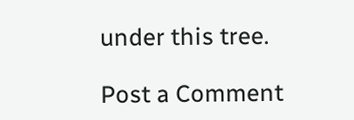under this tree.

Post a Comment